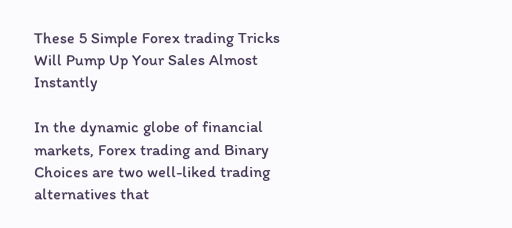These 5 Simple Forex trading Tricks Will Pump Up Your Sales Almost Instantly

In the dynamic globe of financial markets, Forex trading and Binary Choices are two well-liked trading alternatives that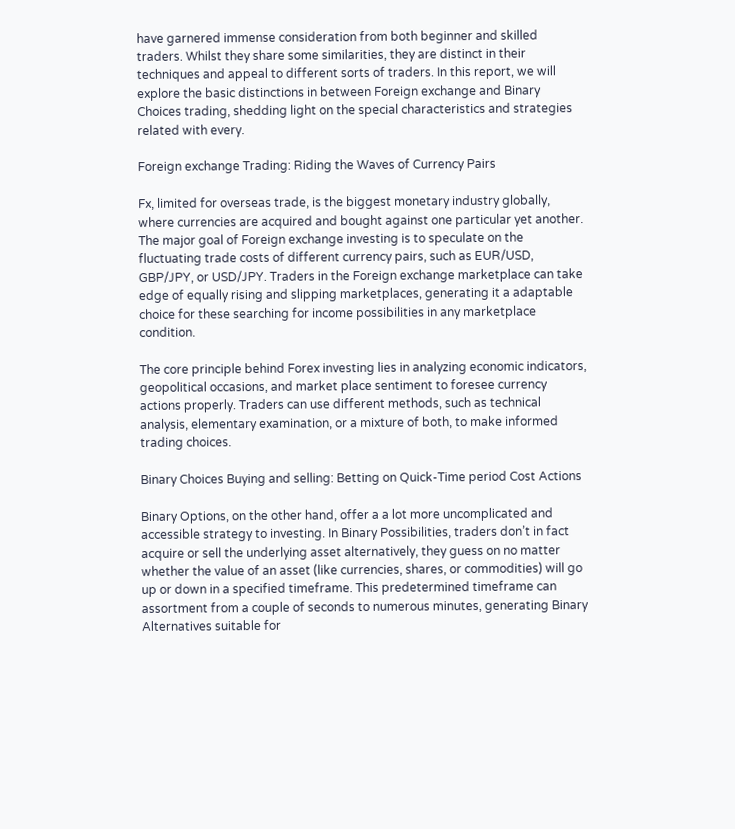have garnered immense consideration from both beginner and skilled traders. Whilst they share some similarities, they are distinct in their techniques and appeal to different sorts of traders. In this report, we will explore the basic distinctions in between Foreign exchange and Binary Choices trading, shedding light on the special characteristics and strategies related with every.

Foreign exchange Trading: Riding the Waves of Currency Pairs

Fx, limited for overseas trade, is the biggest monetary industry globally, where currencies are acquired and bought against one particular yet another. The major goal of Foreign exchange investing is to speculate on the fluctuating trade costs of different currency pairs, such as EUR/USD, GBP/JPY, or USD/JPY. Traders in the Foreign exchange marketplace can take edge of equally rising and slipping marketplaces, generating it a adaptable choice for these searching for income possibilities in any marketplace condition.

The core principle behind Forex investing lies in analyzing economic indicators, geopolitical occasions, and market place sentiment to foresee currency actions properly. Traders can use different methods, such as technical analysis, elementary examination, or a mixture of both, to make informed trading choices.

Binary Choices Buying and selling: Betting on Quick-Time period Cost Actions

Binary Options, on the other hand, offer a a lot more uncomplicated and accessible strategy to investing. In Binary Possibilities, traders don’t in fact acquire or sell the underlying asset alternatively, they guess on no matter whether the value of an asset (like currencies, shares, or commodities) will go up or down in a specified timeframe. This predetermined timeframe can assortment from a couple of seconds to numerous minutes, generating Binary Alternatives suitable for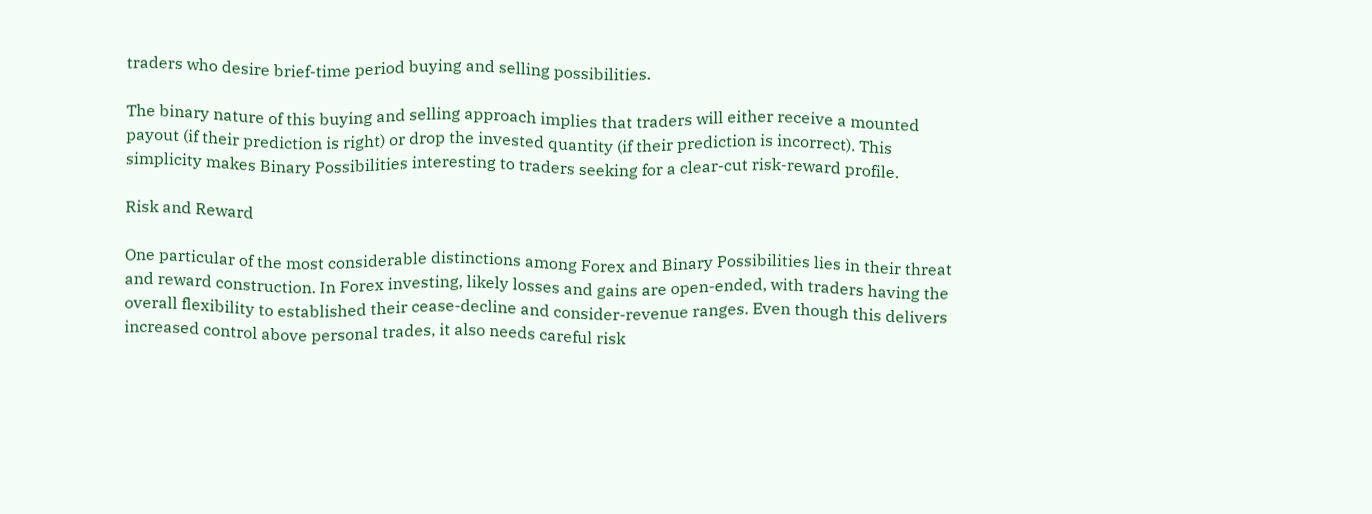traders who desire brief-time period buying and selling possibilities.

The binary nature of this buying and selling approach implies that traders will either receive a mounted payout (if their prediction is right) or drop the invested quantity (if their prediction is incorrect). This simplicity makes Binary Possibilities interesting to traders seeking for a clear-cut risk-reward profile.

Risk and Reward

One particular of the most considerable distinctions among Forex and Binary Possibilities lies in their threat and reward construction. In Forex investing, likely losses and gains are open-ended, with traders having the overall flexibility to established their cease-decline and consider-revenue ranges. Even though this delivers increased control above personal trades, it also needs careful risk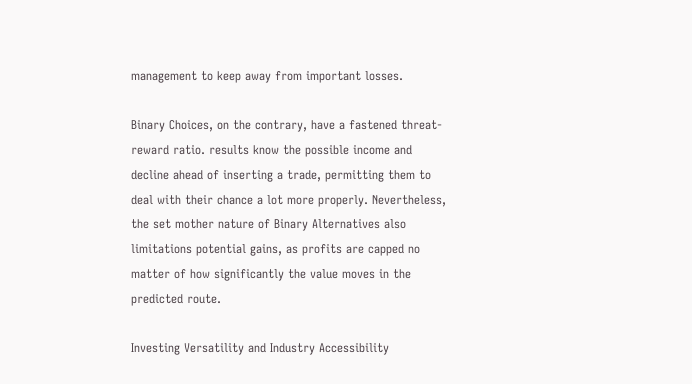management to keep away from important losses.

Binary Choices, on the contrary, have a fastened threat-reward ratio. results know the possible income and decline ahead of inserting a trade, permitting them to deal with their chance a lot more properly. Nevertheless, the set mother nature of Binary Alternatives also limitations potential gains, as profits are capped no matter of how significantly the value moves in the predicted route.

Investing Versatility and Industry Accessibility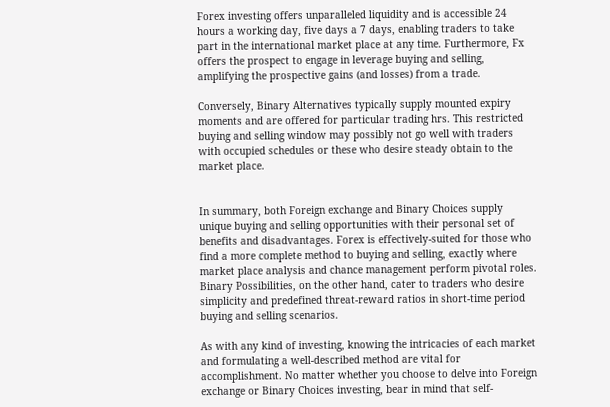Forex investing offers unparalleled liquidity and is accessible 24 hours a working day, five days a 7 days, enabling traders to take part in the international market place at any time. Furthermore, Fx offers the prospect to engage in leverage buying and selling, amplifying the prospective gains (and losses) from a trade.

Conversely, Binary Alternatives typically supply mounted expiry moments and are offered for particular trading hrs. This restricted buying and selling window may possibly not go well with traders with occupied schedules or these who desire steady obtain to the market place.


In summary, both Foreign exchange and Binary Choices supply unique buying and selling opportunities with their personal set of benefits and disadvantages. Forex is effectively-suited for those who find a more complete method to buying and selling, exactly where market place analysis and chance management perform pivotal roles. Binary Possibilities, on the other hand, cater to traders who desire simplicity and predefined threat-reward ratios in short-time period buying and selling scenarios.

As with any kind of investing, knowing the intricacies of each market and formulating a well-described method are vital for accomplishment. No matter whether you choose to delve into Foreign exchange or Binary Choices investing, bear in mind that self-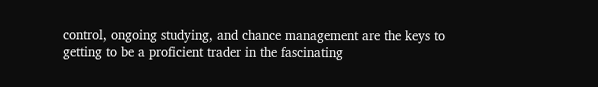control, ongoing studying, and chance management are the keys to getting to be a proficient trader in the fascinating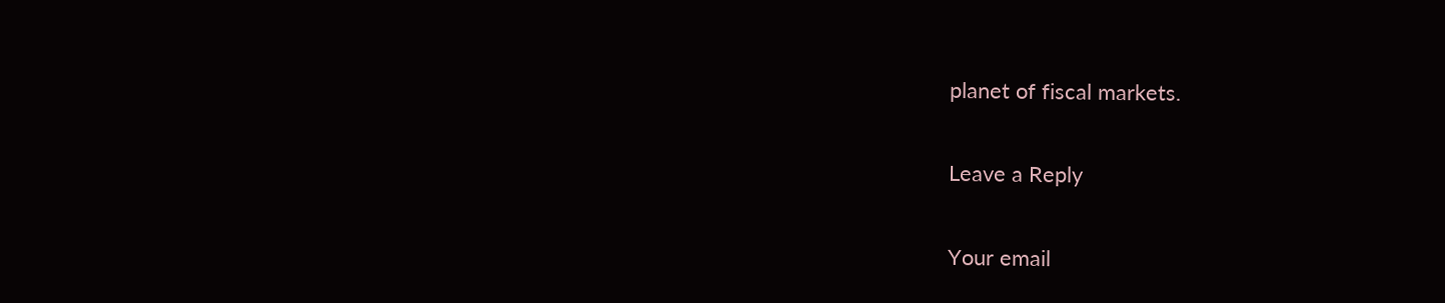planet of fiscal markets.

Leave a Reply

Your email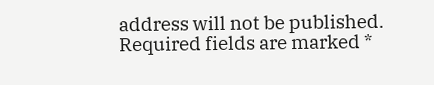address will not be published. Required fields are marked *